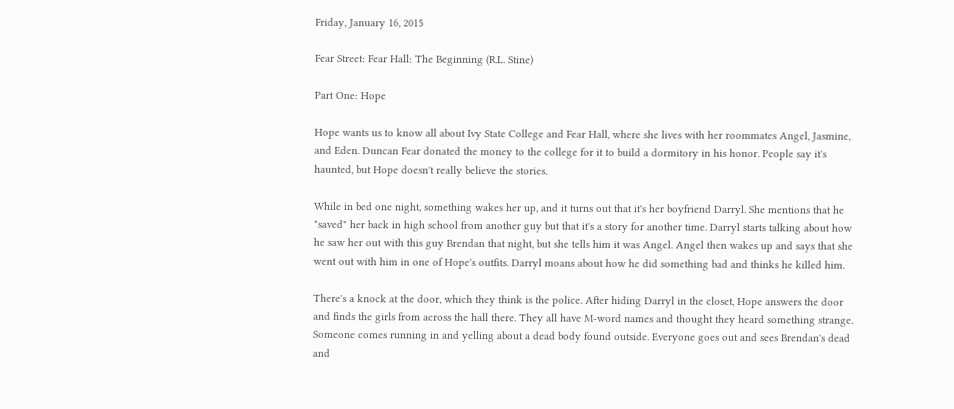Friday, January 16, 2015

Fear Street: Fear Hall: The Beginning (R.L. Stine)

Part One: Hope

Hope wants us to know all about Ivy State College and Fear Hall, where she lives with her roommates Angel, Jasmine, and Eden. Duncan Fear donated the money to the college for it to build a dormitory in his honor. People say it's haunted, but Hope doesn't really believe the stories.

While in bed one night, something wakes her up, and it turns out that it's her boyfriend Darryl. She mentions that he "saved" her back in high school from another guy but that it's a story for another time. Darryl starts talking about how he saw her out with this guy Brendan that night, but she tells him it was Angel. Angel then wakes up and says that she went out with him in one of Hope's outfits. Darryl moans about how he did something bad and thinks he killed him.

There's a knock at the door, which they think is the police. After hiding Darryl in the closet, Hope answers the door and finds the girls from across the hall there. They all have M-word names and thought they heard something strange. Someone comes running in and yelling about a dead body found outside. Everyone goes out and sees Brendan's dead and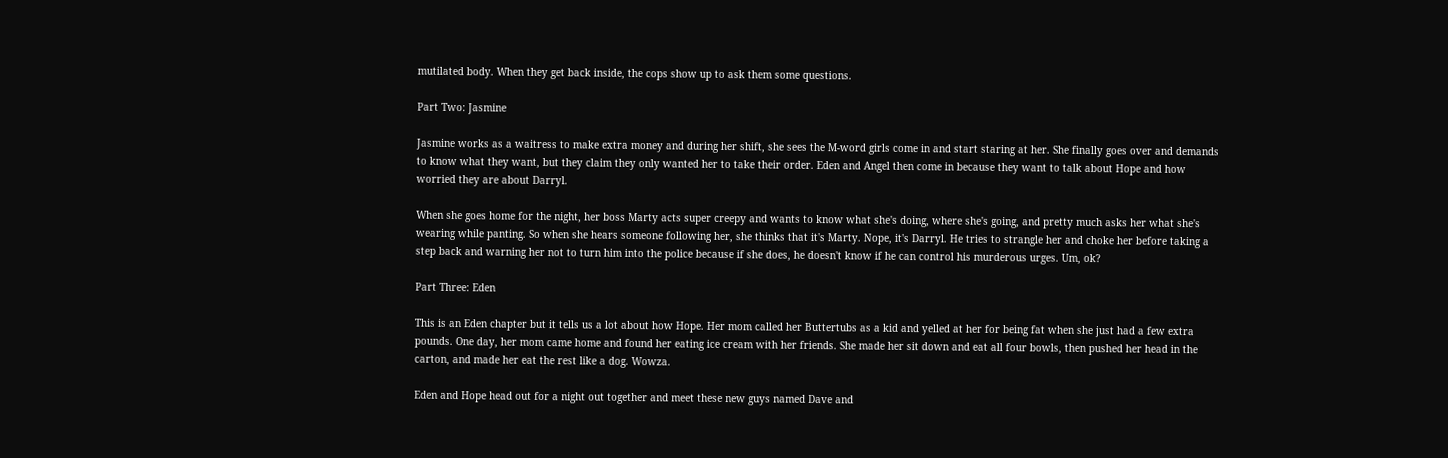mutilated body. When they get back inside, the cops show up to ask them some questions.

Part Two: Jasmine

Jasmine works as a waitress to make extra money and during her shift, she sees the M-word girls come in and start staring at her. She finally goes over and demands to know what they want, but they claim they only wanted her to take their order. Eden and Angel then come in because they want to talk about Hope and how worried they are about Darryl.

When she goes home for the night, her boss Marty acts super creepy and wants to know what she's doing, where she's going, and pretty much asks her what she's wearing while panting. So when she hears someone following her, she thinks that it's Marty. Nope, it's Darryl. He tries to strangle her and choke her before taking a step back and warning her not to turn him into the police because if she does, he doesn't know if he can control his murderous urges. Um, ok?

Part Three: Eden

This is an Eden chapter but it tells us a lot about how Hope. Her mom called her Buttertubs as a kid and yelled at her for being fat when she just had a few extra pounds. One day, her mom came home and found her eating ice cream with her friends. She made her sit down and eat all four bowls, then pushed her head in the carton, and made her eat the rest like a dog. Wowza.

Eden and Hope head out for a night out together and meet these new guys named Dave and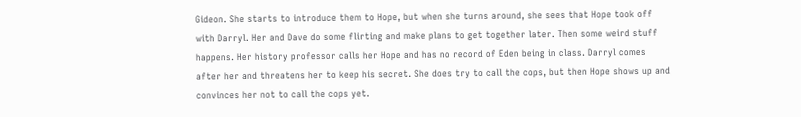Gideon. She starts to introduce them to Hope, but when she turns around, she sees that Hope took off with Darryl. Her and Dave do some flirting and make plans to get together later. Then some weird stuff happens. Her history professor calls her Hope and has no record of Eden being in class. Darryl comes after her and threatens her to keep his secret. She does try to call the cops, but then Hope shows up and convinces her not to call the cops yet.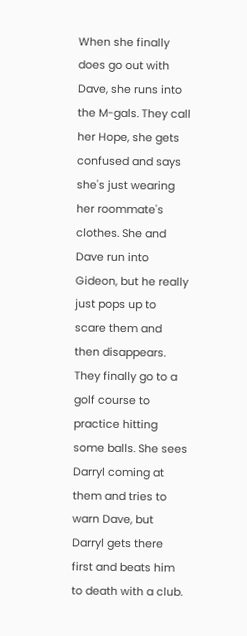When she finally does go out with Dave, she runs into the M-gals. They call her Hope, she gets confused and says she's just wearing her roommate's clothes. She and Dave run into Gideon, but he really just pops up to scare them and then disappears. They finally go to a golf course to practice hitting some balls. She sees Darryl coming at them and tries to warn Dave, but Darryl gets there first and beats him to death with a club.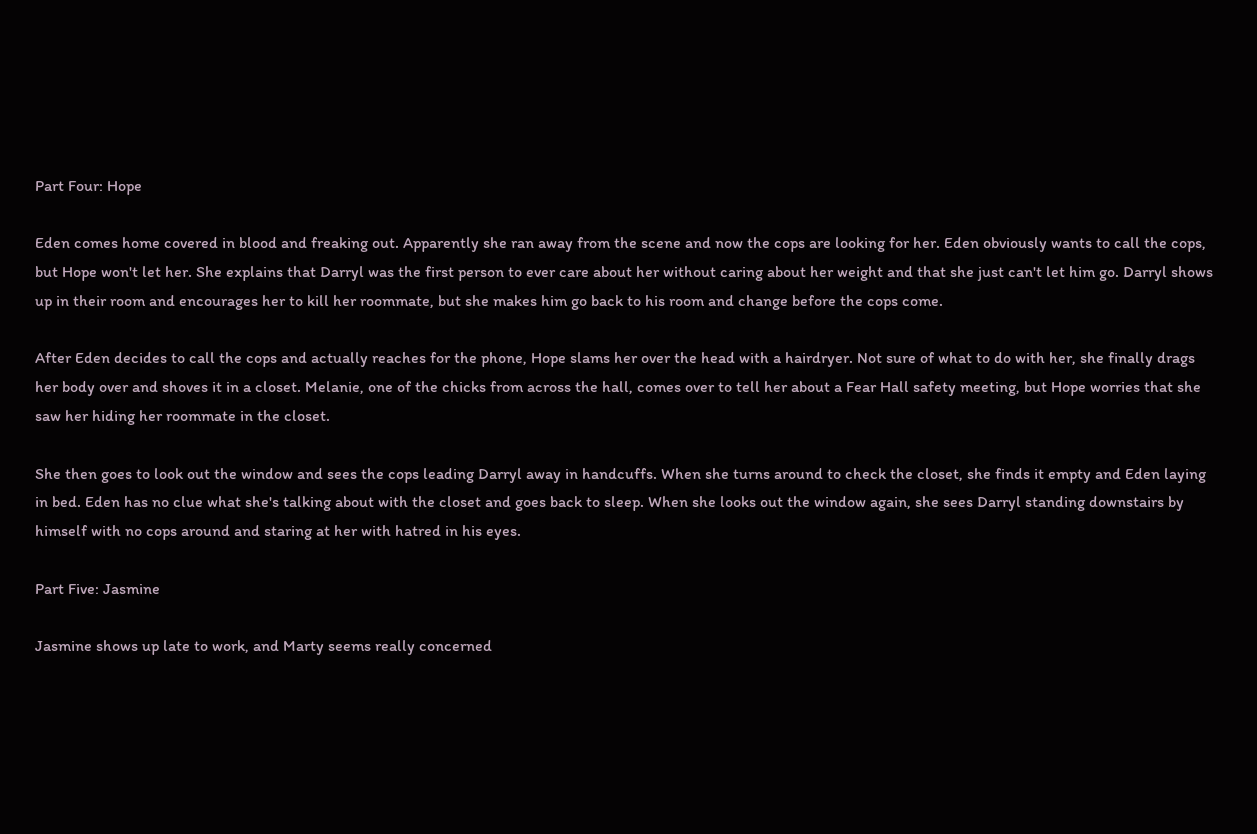Part Four: Hope

Eden comes home covered in blood and freaking out. Apparently she ran away from the scene and now the cops are looking for her. Eden obviously wants to call the cops, but Hope won't let her. She explains that Darryl was the first person to ever care about her without caring about her weight and that she just can't let him go. Darryl shows up in their room and encourages her to kill her roommate, but she makes him go back to his room and change before the cops come.

After Eden decides to call the cops and actually reaches for the phone, Hope slams her over the head with a hairdryer. Not sure of what to do with her, she finally drags her body over and shoves it in a closet. Melanie, one of the chicks from across the hall, comes over to tell her about a Fear Hall safety meeting, but Hope worries that she saw her hiding her roommate in the closet.

She then goes to look out the window and sees the cops leading Darryl away in handcuffs. When she turns around to check the closet, she finds it empty and Eden laying in bed. Eden has no clue what she's talking about with the closet and goes back to sleep. When she looks out the window again, she sees Darryl standing downstairs by himself with no cops around and staring at her with hatred in his eyes.

Part Five: Jasmine

Jasmine shows up late to work, and Marty seems really concerned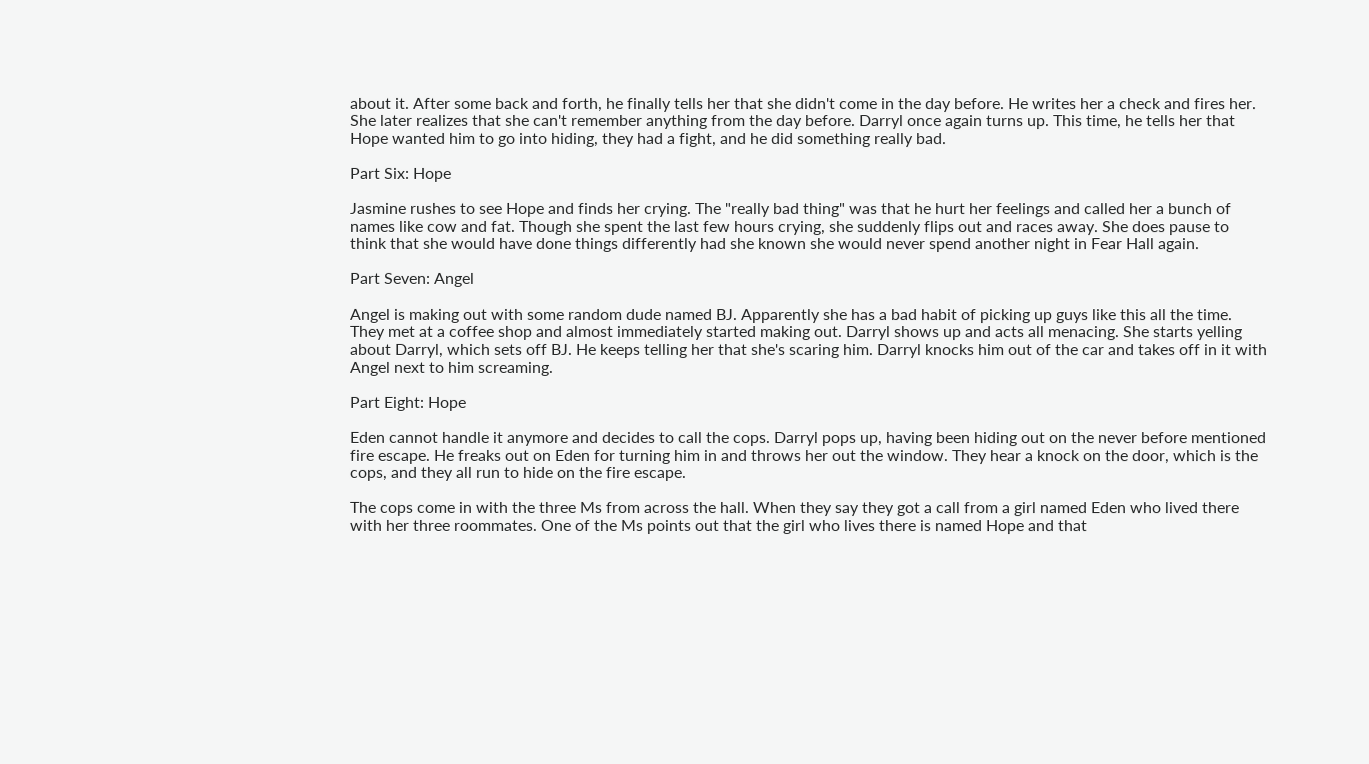about it. After some back and forth, he finally tells her that she didn't come in the day before. He writes her a check and fires her. She later realizes that she can't remember anything from the day before. Darryl once again turns up. This time, he tells her that Hope wanted him to go into hiding, they had a fight, and he did something really bad.

Part Six: Hope

Jasmine rushes to see Hope and finds her crying. The "really bad thing" was that he hurt her feelings and called her a bunch of names like cow and fat. Though she spent the last few hours crying, she suddenly flips out and races away. She does pause to think that she would have done things differently had she known she would never spend another night in Fear Hall again.

Part Seven: Angel

Angel is making out with some random dude named BJ. Apparently she has a bad habit of picking up guys like this all the time. They met at a coffee shop and almost immediately started making out. Darryl shows up and acts all menacing. She starts yelling about Darryl, which sets off BJ. He keeps telling her that she's scaring him. Darryl knocks him out of the car and takes off in it with Angel next to him screaming.

Part Eight: Hope

Eden cannot handle it anymore and decides to call the cops. Darryl pops up, having been hiding out on the never before mentioned fire escape. He freaks out on Eden for turning him in and throws her out the window. They hear a knock on the door, which is the cops, and they all run to hide on the fire escape.

The cops come in with the three Ms from across the hall. When they say they got a call from a girl named Eden who lived there with her three roommates. One of the Ms points out that the girl who lives there is named Hope and that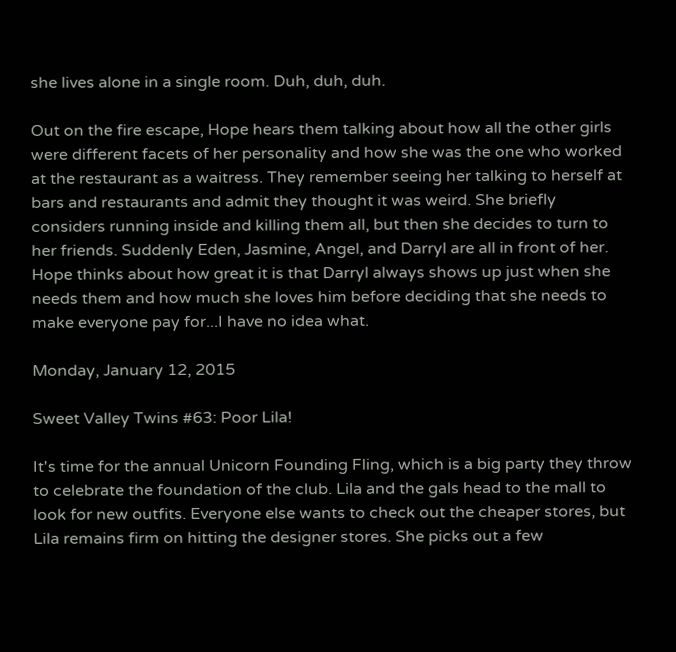she lives alone in a single room. Duh, duh, duh.

Out on the fire escape, Hope hears them talking about how all the other girls were different facets of her personality and how she was the one who worked at the restaurant as a waitress. They remember seeing her talking to herself at bars and restaurants and admit they thought it was weird. She briefly considers running inside and killing them all, but then she decides to turn to her friends. Suddenly Eden, Jasmine, Angel, and Darryl are all in front of her. Hope thinks about how great it is that Darryl always shows up just when she needs them and how much she loves him before deciding that she needs to make everyone pay for...I have no idea what.

Monday, January 12, 2015

Sweet Valley Twins #63: Poor Lila!

It's time for the annual Unicorn Founding Fling, which is a big party they throw to celebrate the foundation of the club. Lila and the gals head to the mall to look for new outfits. Everyone else wants to check out the cheaper stores, but Lila remains firm on hitting the designer stores. She picks out a few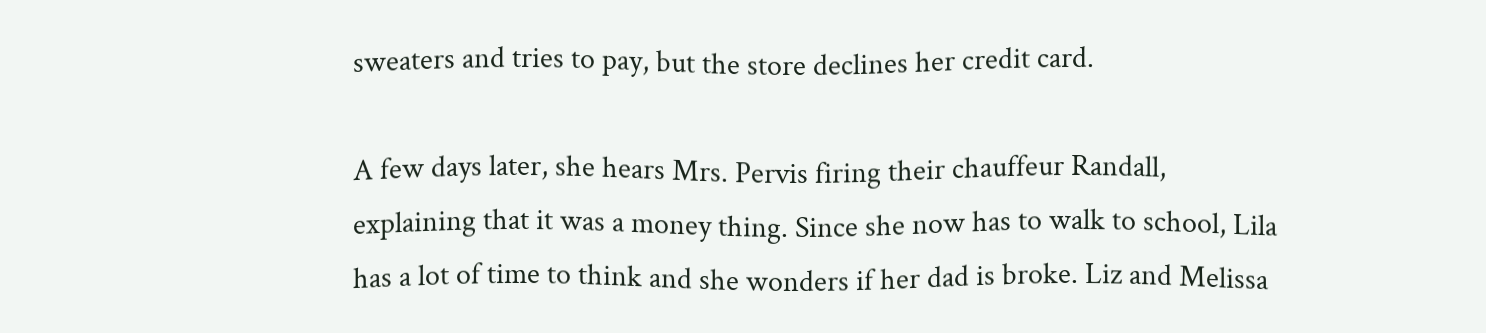sweaters and tries to pay, but the store declines her credit card.

A few days later, she hears Mrs. Pervis firing their chauffeur Randall, explaining that it was a money thing. Since she now has to walk to school, Lila has a lot of time to think and she wonders if her dad is broke. Liz and Melissa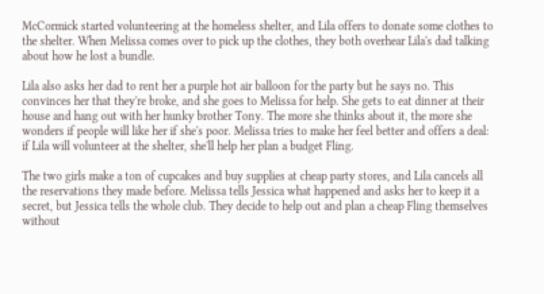McCormick started volunteering at the homeless shelter, and Lila offers to donate some clothes to the shelter. When Melissa comes over to pick up the clothes, they both overhear Lila's dad talking about how he lost a bundle.

Lila also asks her dad to rent her a purple hot air balloon for the party but he says no. This convinces her that they're broke, and she goes to Melissa for help. She gets to eat dinner at their house and hang out with her hunky brother Tony. The more she thinks about it, the more she wonders if people will like her if she's poor. Melissa tries to make her feel better and offers a deal: if Lila will volunteer at the shelter, she'll help her plan a budget Fling.

The two girls make a ton of cupcakes and buy supplies at cheap party stores, and Lila cancels all the reservations they made before. Melissa tells Jessica what happened and asks her to keep it a secret, but Jessica tells the whole club. They decide to help out and plan a cheap Fling themselves without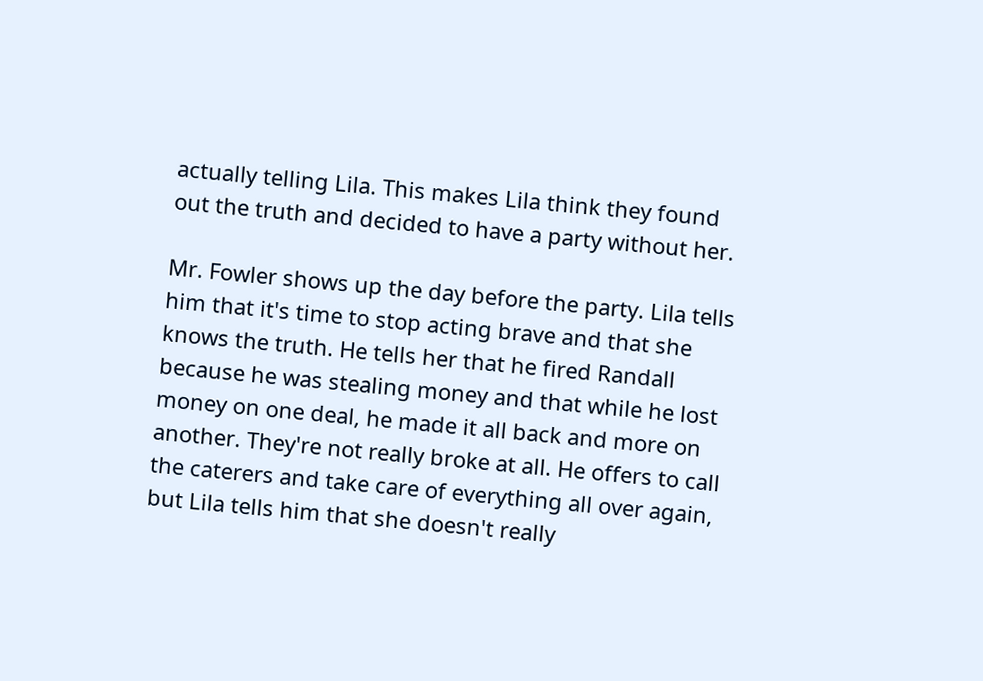actually telling Lila. This makes Lila think they found out the truth and decided to have a party without her.

Mr. Fowler shows up the day before the party. Lila tells him that it's time to stop acting brave and that she knows the truth. He tells her that he fired Randall because he was stealing money and that while he lost money on one deal, he made it all back and more on another. They're not really broke at all. He offers to call the caterers and take care of everything all over again, but Lila tells him that she doesn't really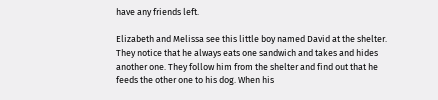have any friends left.

Elizabeth and Melissa see this little boy named David at the shelter. They notice that he always eats one sandwich and takes and hides another one. They follow him from the shelter and find out that he feeds the other one to his dog. When his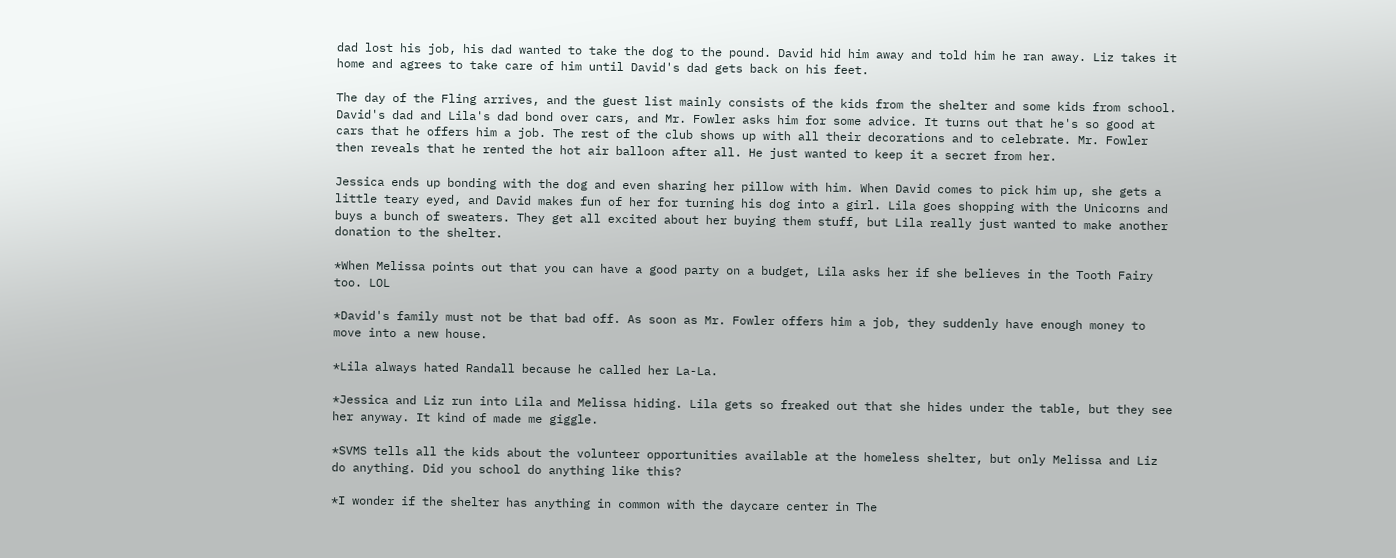dad lost his job, his dad wanted to take the dog to the pound. David hid him away and told him he ran away. Liz takes it home and agrees to take care of him until David's dad gets back on his feet.

The day of the Fling arrives, and the guest list mainly consists of the kids from the shelter and some kids from school. David's dad and Lila's dad bond over cars, and Mr. Fowler asks him for some advice. It turns out that he's so good at cars that he offers him a job. The rest of the club shows up with all their decorations and to celebrate. Mr. Fowler then reveals that he rented the hot air balloon after all. He just wanted to keep it a secret from her.

Jessica ends up bonding with the dog and even sharing her pillow with him. When David comes to pick him up, she gets a little teary eyed, and David makes fun of her for turning his dog into a girl. Lila goes shopping with the Unicorns and buys a bunch of sweaters. They get all excited about her buying them stuff, but Lila really just wanted to make another donation to the shelter.

*When Melissa points out that you can have a good party on a budget, Lila asks her if she believes in the Tooth Fairy too. LOL

*David's family must not be that bad off. As soon as Mr. Fowler offers him a job, they suddenly have enough money to move into a new house.

*Lila always hated Randall because he called her La-La.

*Jessica and Liz run into Lila and Melissa hiding. Lila gets so freaked out that she hides under the table, but they see her anyway. It kind of made me giggle.

*SVMS tells all the kids about the volunteer opportunities available at the homeless shelter, but only Melissa and Liz do anything. Did you school do anything like this?

*I wonder if the shelter has anything in common with the daycare center in The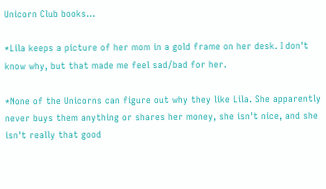Unicorn Club books...

*Lila keeps a picture of her mom in a gold frame on her desk. I don't know why, but that made me feel sad/bad for her.

*None of the Unicorns can figure out why they like Lila. She apparently never buys them anything or shares her money, she isn't nice, and she isn't really that good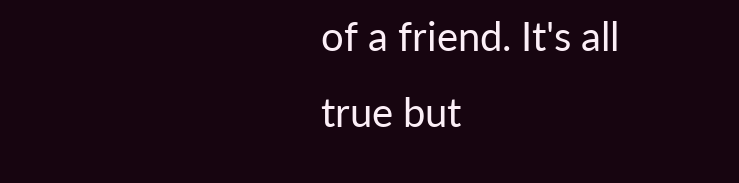of a friend. It's all true but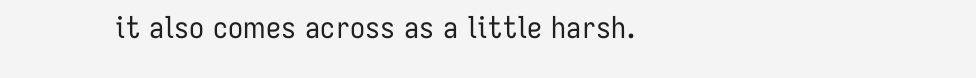it also comes across as a little harsh.